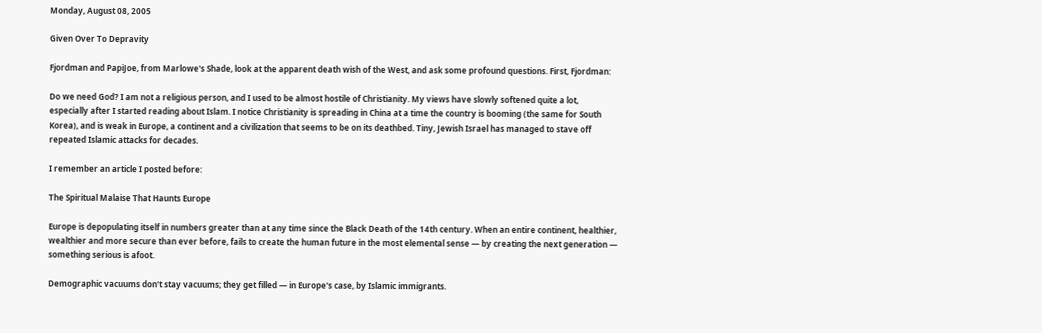Monday, August 08, 2005

Given Over To Depravity

Fjordman and PapiJoe, from Marlowe's Shade, look at the apparent death wish of the West, and ask some profound questions. First, Fjordman:

Do we need God? I am not a religious person, and I used to be almost hostile of Christianity. My views have slowly softened quite a lot, especially after I started reading about Islam. I notice Christianity is spreading in China at a time the country is booming (the same for South Korea), and is weak in Europe, a continent and a civilization that seems to be on its deathbed. Tiny, Jewish Israel has managed to stave off repeated Islamic attacks for decades.

I remember an article I posted before:

The Spiritual Malaise That Haunts Europe

Europe is depopulating itself in numbers greater than at any time since the Black Death of the 14th century. When an entire continent, healthier, wealthier and more secure than ever before, fails to create the human future in the most elemental sense — by creating the next generation — something serious is afoot.

Demographic vacuums don't stay vacuums; they get filled — in Europe's case, by Islamic immigrants.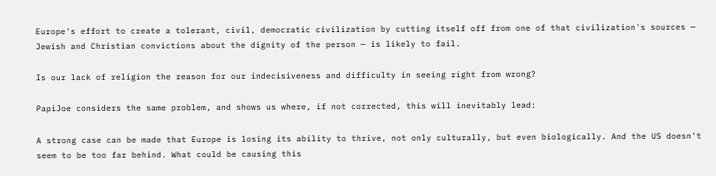Europe's effort to create a tolerant, civil, democratic civilization by cutting itself off from one of that civilization's sources — Jewish and Christian convictions about the dignity of the person — is likely to fail.

Is our lack of religion the reason for our indecisiveness and difficulty in seeing right from wrong?

PapiJoe considers the same problem, and shows us where, if not corrected, this will inevitably lead:

A strong case can be made that Europe is losing its ability to thrive, not only culturally, but even biologically. And the US doesn't seem to be too far behind. What could be causing this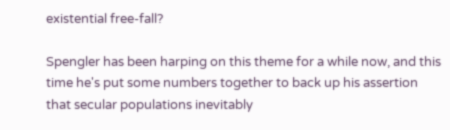existential free-fall?

Spengler has been harping on this theme for a while now, and this time he's put some numbers together to back up his assertion that secular populations inevitably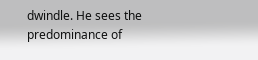dwindle. He sees the predominance of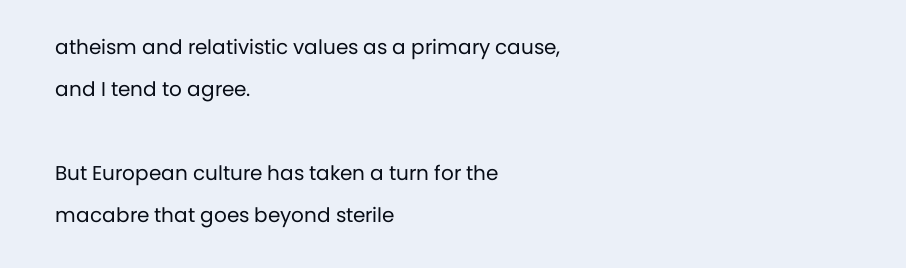atheism and relativistic values as a primary cause, and I tend to agree.

But European culture has taken a turn for the macabre that goes beyond sterile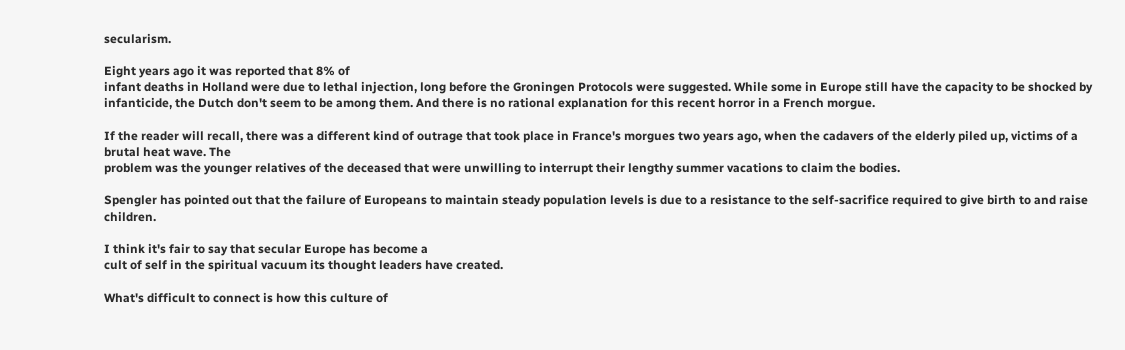secularism.

Eight years ago it was reported that 8% of
infant deaths in Holland were due to lethal injection, long before the Groningen Protocols were suggested. While some in Europe still have the capacity to be shocked by infanticide, the Dutch don't seem to be among them. And there is no rational explanation for this recent horror in a French morgue.

If the reader will recall, there was a different kind of outrage that took place in France's morgues two years ago, when the cadavers of the elderly piled up, victims of a brutal heat wave. The
problem was the younger relatives of the deceased that were unwilling to interrupt their lengthy summer vacations to claim the bodies.

Spengler has pointed out that the failure of Europeans to maintain steady population levels is due to a resistance to the self-sacrifice required to give birth to and raise children.

I think it's fair to say that secular Europe has become a
cult of self in the spiritual vacuum its thought leaders have created.

What's difficult to connect is how this culture of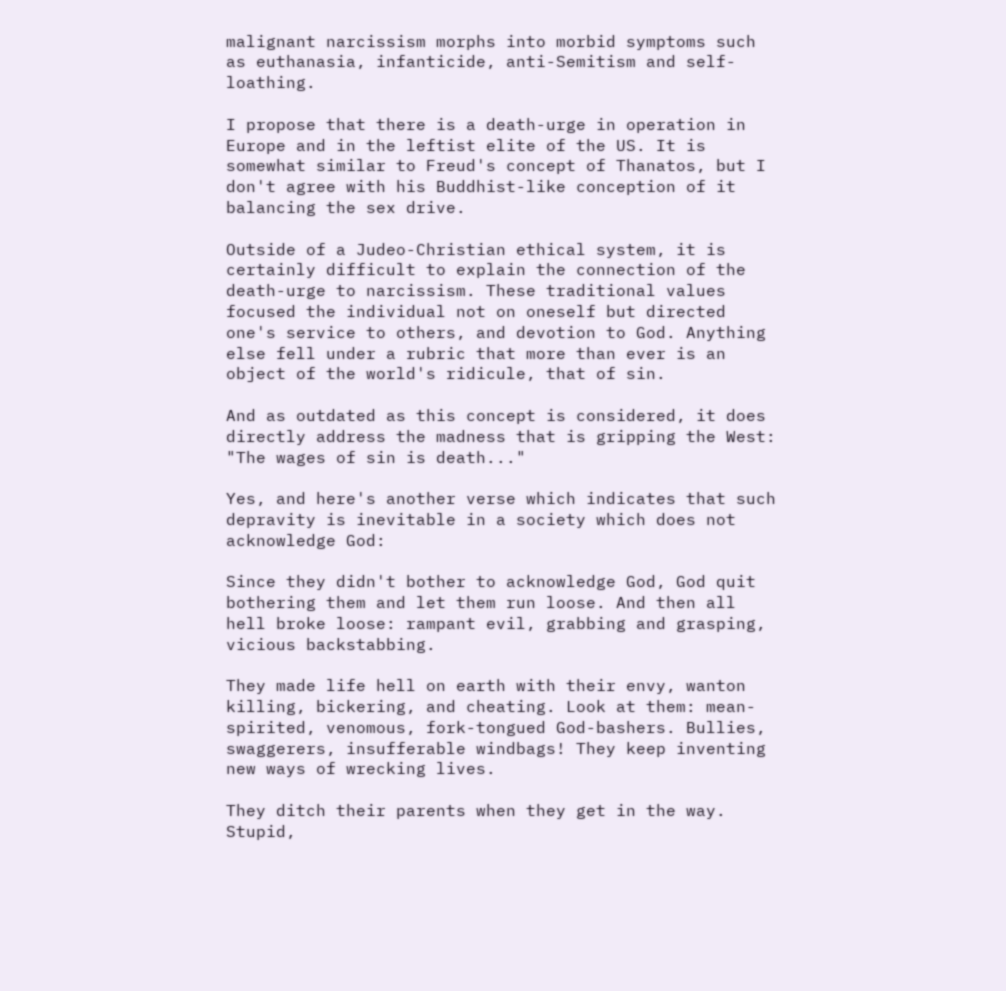malignant narcissism morphs into morbid symptoms such as euthanasia, infanticide, anti-Semitism and self-loathing.

I propose that there is a death-urge in operation in Europe and in the leftist elite of the US. It is somewhat similar to Freud's concept of Thanatos, but I don't agree with his Buddhist-like conception of it balancing the sex drive.

Outside of a Judeo-Christian ethical system, it is certainly difficult to explain the connection of the death-urge to narcissism. These traditional values focused the individual not on oneself but directed one's service to others, and devotion to God. Anything else fell under a rubric that more than ever is an object of the world's ridicule, that of sin.

And as outdated as this concept is considered, it does directly address the madness that is gripping the West: "The wages of sin is death..."

Yes, and here's another verse which indicates that such depravity is inevitable in a society which does not acknowledge God:

Since they didn't bother to acknowledge God, God quit bothering them and let them run loose. And then all hell broke loose: rampant evil, grabbing and grasping, vicious backstabbing.

They made life hell on earth with their envy, wanton killing, bickering, and cheating. Look at them: mean-spirited, venomous, fork-tongued God-bashers. Bullies, swaggerers, insufferable windbags! They keep inventing new ways of wrecking lives.

They ditch their parents when they get in the way. Stupid,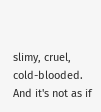slimy, cruel, cold-blooded. And it's not as if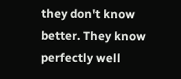they don't know better. They know perfectly well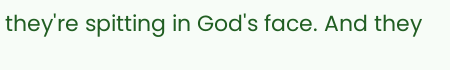they're spitting in God's face. And they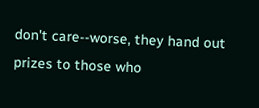don't care--worse, they hand out prizes to those who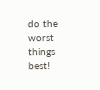do the worst things best!